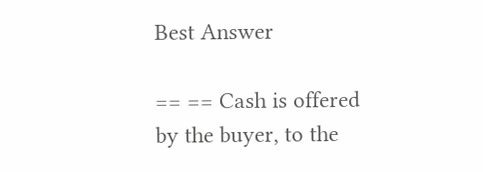Best Answer

== == Cash is offered by the buyer, to the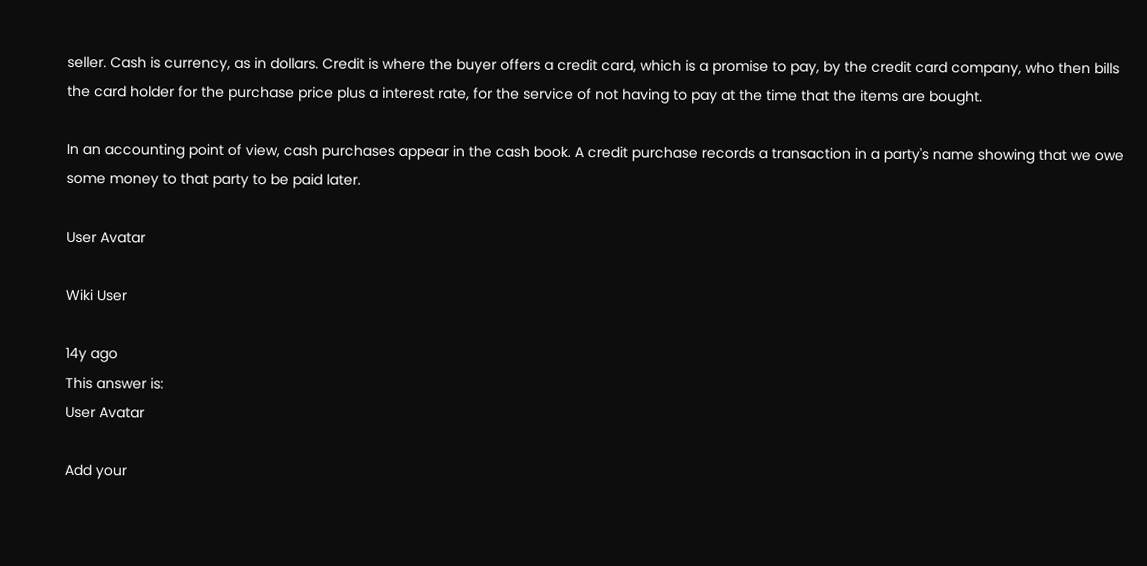seller. Cash is currency, as in dollars. Credit is where the buyer offers a credit card, which is a promise to pay, by the credit card company, who then bills the card holder for the purchase price plus a interest rate, for the service of not having to pay at the time that the items are bought.

In an accounting point of view, cash purchases appear in the cash book. A credit purchase records a transaction in a party's name showing that we owe some money to that party to be paid later.

User Avatar

Wiki User

14y ago
This answer is:
User Avatar

Add your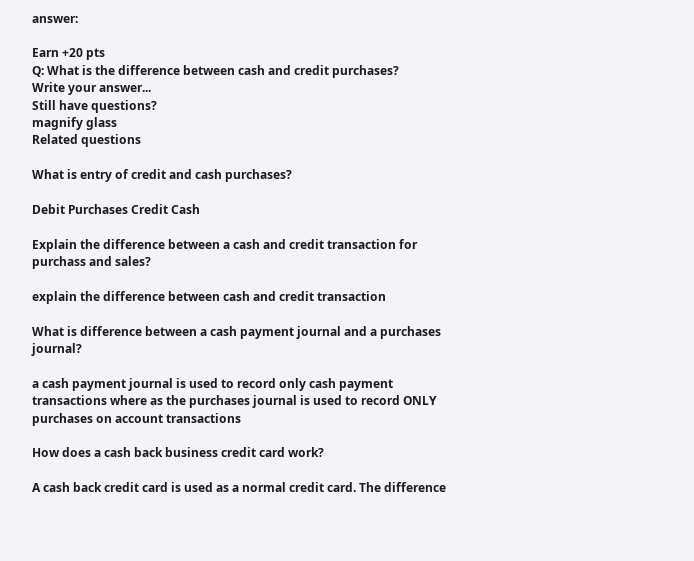answer:

Earn +20 pts
Q: What is the difference between cash and credit purchases?
Write your answer...
Still have questions?
magnify glass
Related questions

What is entry of credit and cash purchases?

Debit Purchases Credit Cash

Explain the difference between a cash and credit transaction for purchass and sales?

explain the difference between cash and credit transaction

What is difference between a cash payment journal and a purchases journal?

a cash payment journal is used to record only cash payment transactions where as the purchases journal is used to record ONLY purchases on account transactions

How does a cash back business credit card work?

A cash back credit card is used as a normal credit card. The difference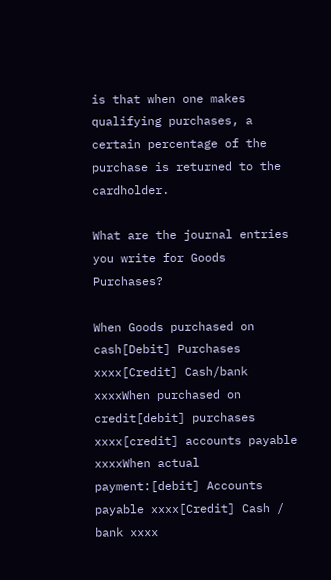is that when one makes qualifying purchases, a certain percentage of the purchase is returned to the cardholder.

What are the journal entries you write for Goods Purchases?

When Goods purchased on cash[Debit] Purchases xxxx[Credit] Cash/bank xxxxWhen purchased on credit[debit] purchases xxxx[credit] accounts payable xxxxWhen actual payment:[debit] Accounts payable xxxx[Credit] Cash / bank xxxx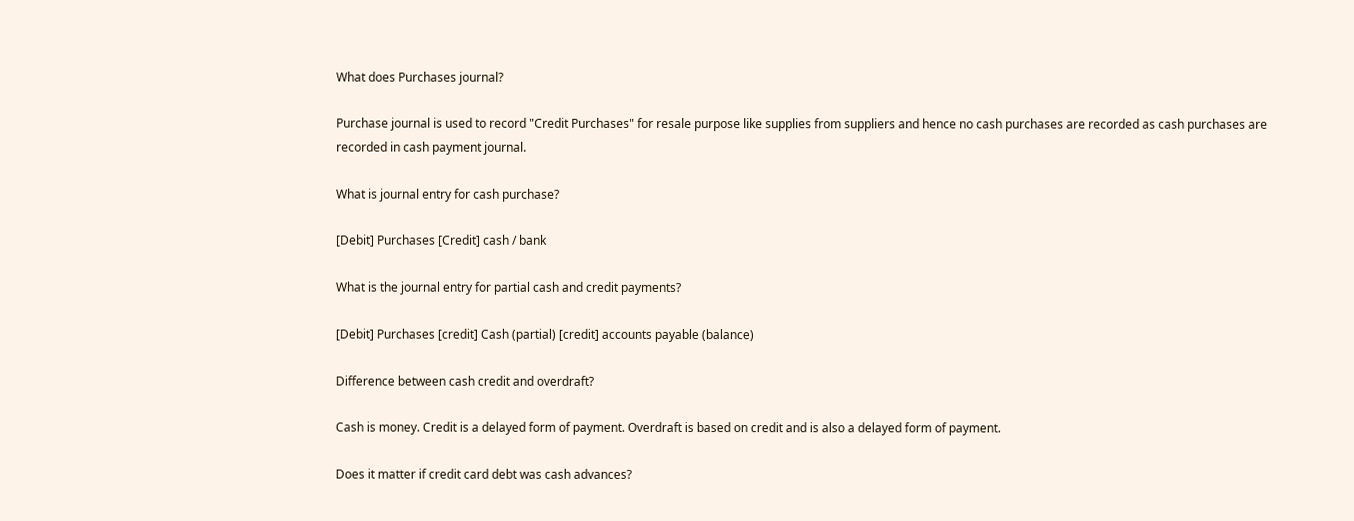What does Purchases journal?

Purchase journal is used to record "Credit Purchases" for resale purpose like supplies from suppliers and hence no cash purchases are recorded as cash purchases are recorded in cash payment journal.

What is journal entry for cash purchase?

[Debit] Purchases [Credit] cash / bank

What is the journal entry for partial cash and credit payments?

[Debit] Purchases [credit] Cash (partial) [credit] accounts payable (balance)

Difference between cash credit and overdraft?

Cash is money. Credit is a delayed form of payment. Overdraft is based on credit and is also a delayed form of payment.

Does it matter if credit card debt was cash advances?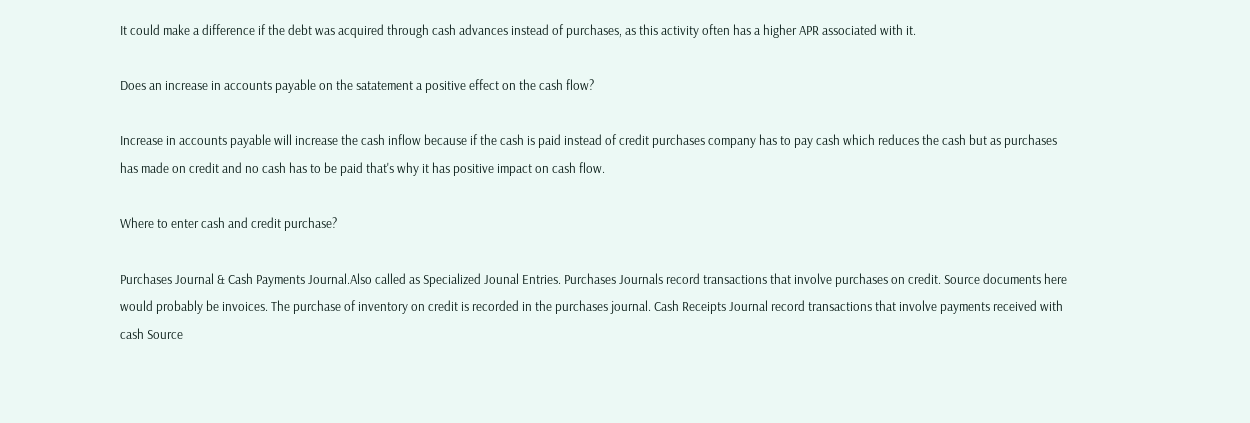It could make a difference if the debt was acquired through cash advances instead of purchases, as this activity often has a higher APR associated with it.

Does an increase in accounts payable on the satatement a positive effect on the cash flow?

Increase in accounts payable will increase the cash inflow because if the cash is paid instead of credit purchases company has to pay cash which reduces the cash but as purchases has made on credit and no cash has to be paid that's why it has positive impact on cash flow.

Where to enter cash and credit purchase?

Purchases Journal & Cash Payments Journal.Also called as Specialized Jounal Entries. Purchases Journals record transactions that involve purchases on credit. Source documents here would probably be invoices. The purchase of inventory on credit is recorded in the purchases journal. Cash Receipts Journal record transactions that involve payments received with cash Source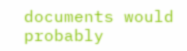documents would probably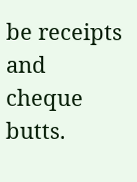be receipts and cheque butts.